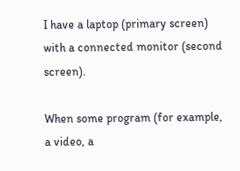I have a laptop (primary screen) with a connected monitor (second screen).

When some program (for example, a video, a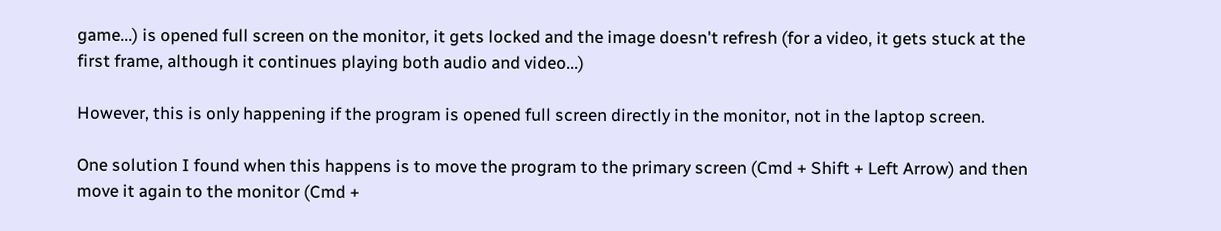game...) is opened full screen on the monitor, it gets locked and the image doesn't refresh (for a video, it gets stuck at the first frame, although it continues playing both audio and video...)

However, this is only happening if the program is opened full screen directly in the monitor, not in the laptop screen.

One solution I found when this happens is to move the program to the primary screen (Cmd + Shift + Left Arrow) and then move it again to the monitor (Cmd +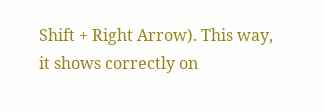Shift + Right Arrow). This way, it shows correctly on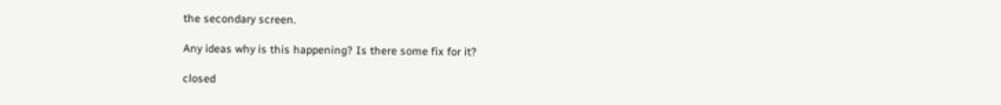the secondary screen.

Any ideas why is this happening? Is there some fix for it?

closed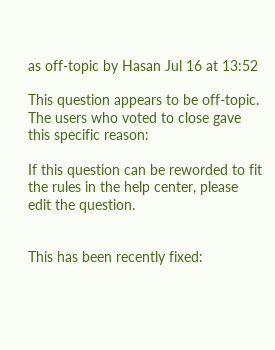as off-topic by Hasan Jul 16 at 13:52

This question appears to be off-topic. The users who voted to close gave this specific reason:

If this question can be reworded to fit the rules in the help center, please edit the question.


This has been recently fixed: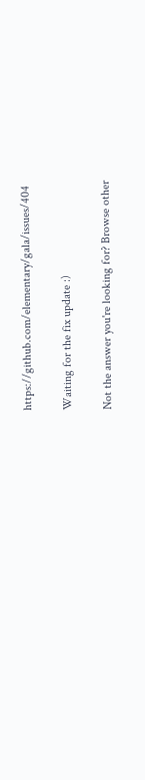https://github.com/elementary/gala/issues/404

Waiting for the fix update :)

Not the answer you're looking for? Browse other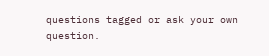questions tagged or ask your own question.